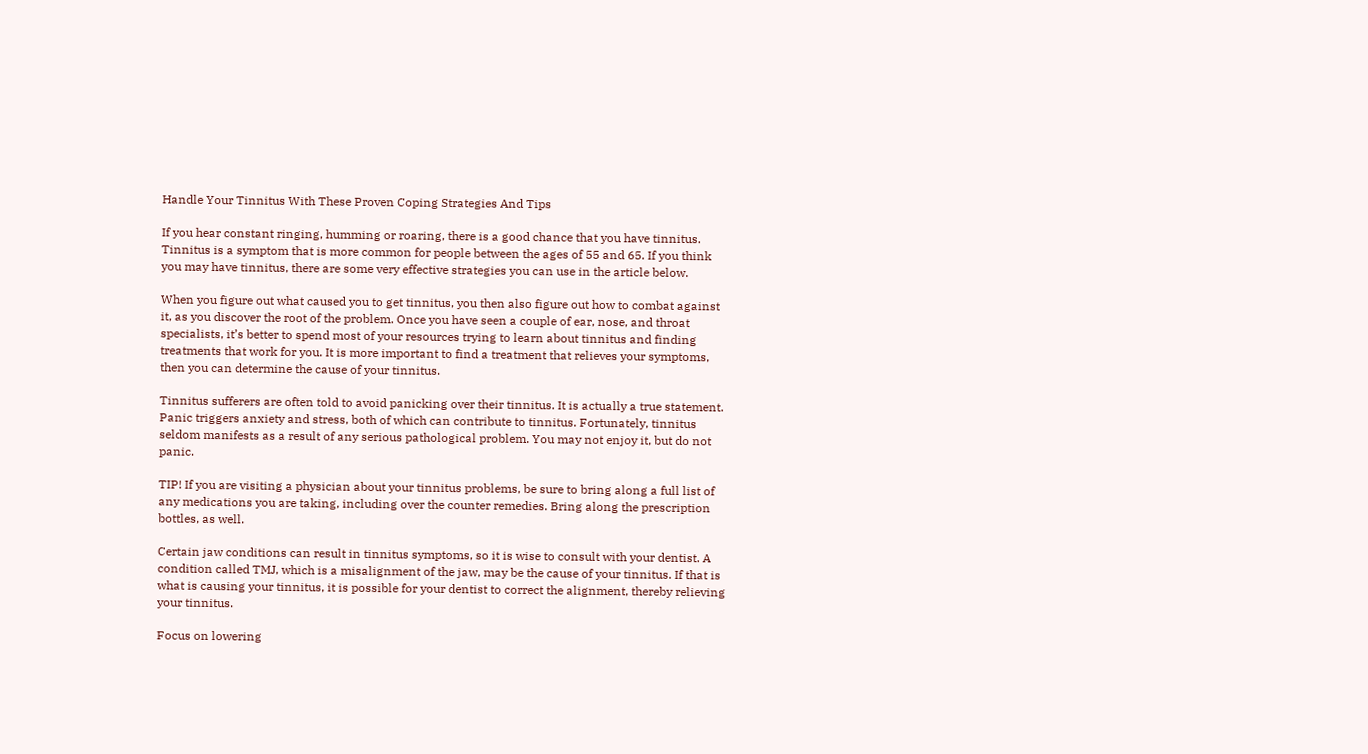Handle Your Tinnitus With These Proven Coping Strategies And Tips

If you hear constant ringing, humming or roaring, there is a good chance that you have tinnitus. Tinnitus is a symptom that is more common for people between the ages of 55 and 65. If you think you may have tinnitus, there are some very effective strategies you can use in the article below.

When you figure out what caused you to get tinnitus, you then also figure out how to combat against it, as you discover the root of the problem. Once you have seen a couple of ear, nose, and throat specialists, it’s better to spend most of your resources trying to learn about tinnitus and finding treatments that work for you. It is more important to find a treatment that relieves your symptoms, then you can determine the cause of your tinnitus.

Tinnitus sufferers are often told to avoid panicking over their tinnitus. It is actually a true statement. Panic triggers anxiety and stress, both of which can contribute to tinnitus. Fortunately, tinnitus seldom manifests as a result of any serious pathological problem. You may not enjoy it, but do not panic.

TIP! If you are visiting a physician about your tinnitus problems, be sure to bring along a full list of any medications you are taking, including over the counter remedies. Bring along the prescription bottles, as well.

Certain jaw conditions can result in tinnitus symptoms, so it is wise to consult with your dentist. A condition called TMJ, which is a misalignment of the jaw, may be the cause of your tinnitus. If that is what is causing your tinnitus, it is possible for your dentist to correct the alignment, thereby relieving your tinnitus.

Focus on lowering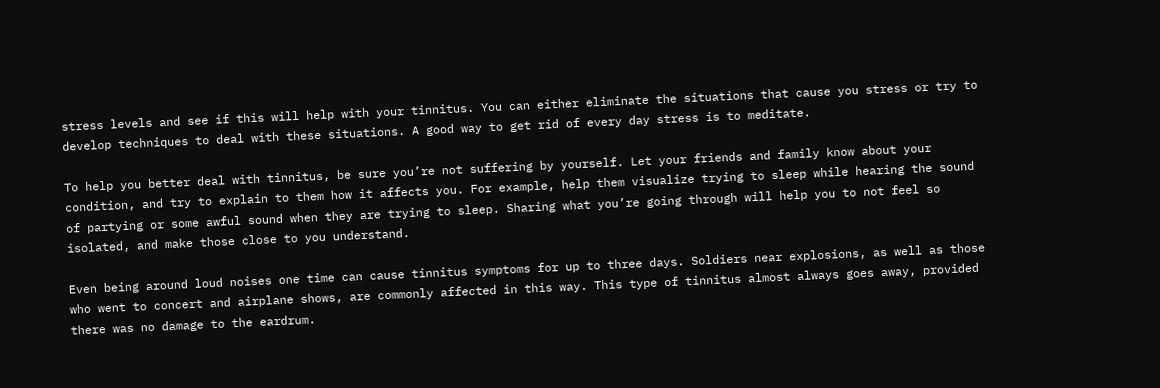stress levels and see if this will help with your tinnitus. You can either eliminate the situations that cause you stress or try to develop techniques to deal with these situations. A good way to get rid of every day stress is to meditate.

To help you better deal with tinnitus, be sure you’re not suffering by yourself. Let your friends and family know about your condition, and try to explain to them how it affects you. For example, help them visualize trying to sleep while hearing the sound of partying or some awful sound when they are trying to sleep. Sharing what you’re going through will help you to not feel so isolated, and make those close to you understand.

Even being around loud noises one time can cause tinnitus symptoms for up to three days. Soldiers near explosions, as well as those who went to concert and airplane shows, are commonly affected in this way. This type of tinnitus almost always goes away, provided there was no damage to the eardrum.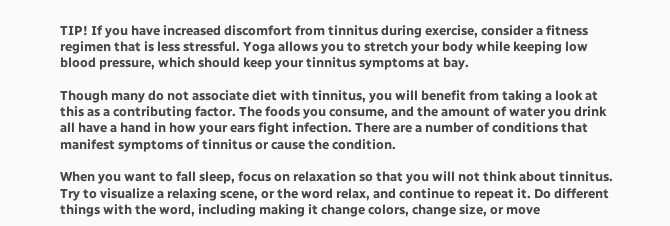TIP! If you have increased discomfort from tinnitus during exercise, consider a fitness regimen that is less stressful. Yoga allows you to stretch your body while keeping low blood pressure, which should keep your tinnitus symptoms at bay.

Though many do not associate diet with tinnitus, you will benefit from taking a look at this as a contributing factor. The foods you consume, and the amount of water you drink all have a hand in how your ears fight infection. There are a number of conditions that manifest symptoms of tinnitus or cause the condition.

When you want to fall sleep, focus on relaxation so that you will not think about tinnitus. Try to visualize a relaxing scene, or the word relax, and continue to repeat it. Do different things with the word, including making it change colors, change size, or move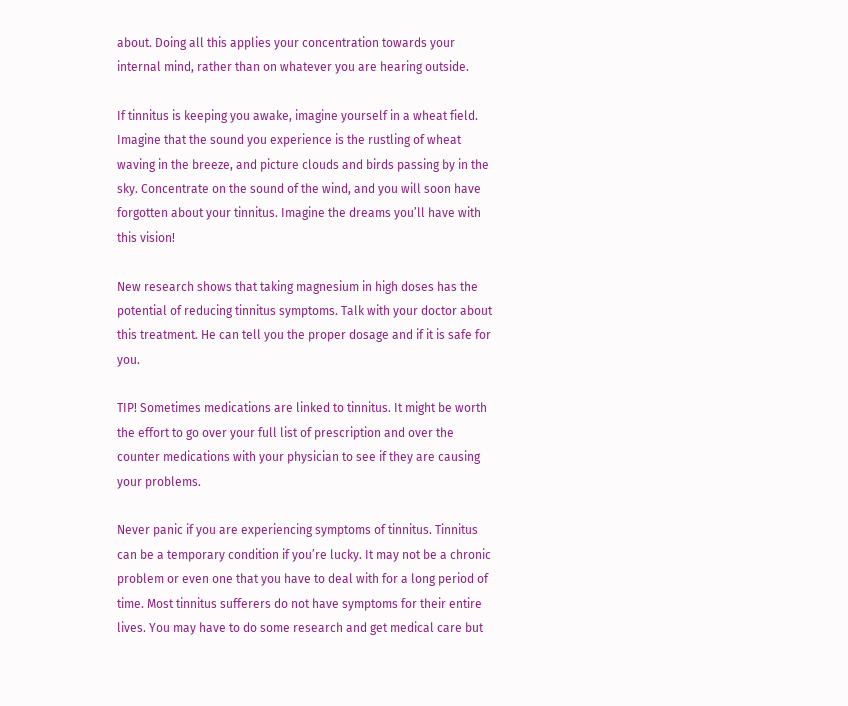about. Doing all this applies your concentration towards your internal mind, rather than on whatever you are hearing outside.

If tinnitus is keeping you awake, imagine yourself in a wheat field. Imagine that the sound you experience is the rustling of wheat waving in the breeze, and picture clouds and birds passing by in the sky. Concentrate on the sound of the wind, and you will soon have forgotten about your tinnitus. Imagine the dreams you’ll have with this vision!

New research shows that taking magnesium in high doses has the potential of reducing tinnitus symptoms. Talk with your doctor about this treatment. He can tell you the proper dosage and if it is safe for you.

TIP! Sometimes medications are linked to tinnitus. It might be worth the effort to go over your full list of prescription and over the counter medications with your physician to see if they are causing your problems.

Never panic if you are experiencing symptoms of tinnitus. Tinnitus can be a temporary condition if you’re lucky. It may not be a chronic problem or even one that you have to deal with for a long period of time. Most tinnitus sufferers do not have symptoms for their entire lives. You may have to do some research and get medical care but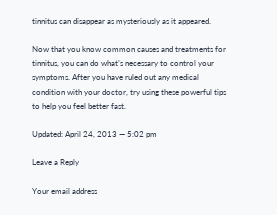tinnitus can disappear as mysteriously as it appeared.

Now that you know common causes and treatments for tinnitus, you can do what’s necessary to control your symptoms. After you have ruled out any medical condition with your doctor, try using these powerful tips to help you feel better fast.

Updated: April 24, 2013 — 5:02 pm

Leave a Reply

Your email address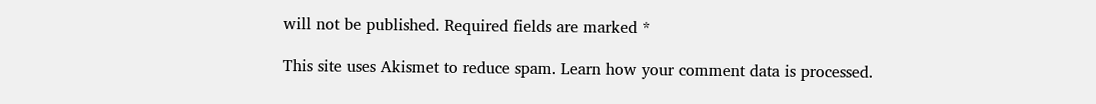will not be published. Required fields are marked *

This site uses Akismet to reduce spam. Learn how your comment data is processed.